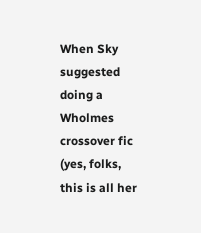When Sky suggested doing a Wholmes crossover fic (yes, folks, this is all her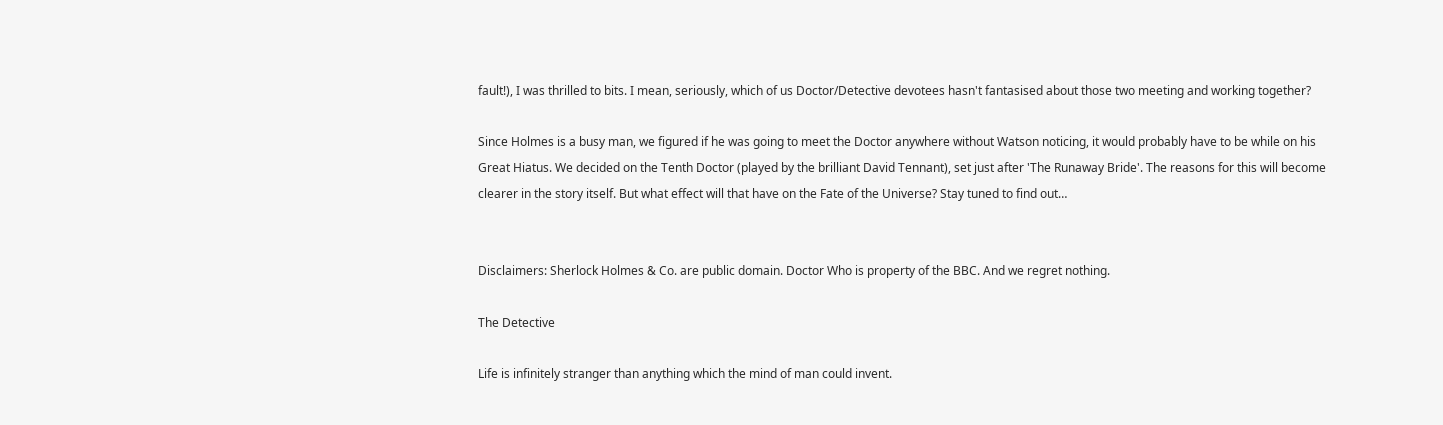fault!), I was thrilled to bits. I mean, seriously, which of us Doctor/Detective devotees hasn't fantasised about those two meeting and working together?

Since Holmes is a busy man, we figured if he was going to meet the Doctor anywhere without Watson noticing, it would probably have to be while on his Great Hiatus. We decided on the Tenth Doctor (played by the brilliant David Tennant), set just after 'The Runaway Bride'. The reasons for this will become clearer in the story itself. But what effect will that have on the Fate of the Universe? Stay tuned to find out…


Disclaimers: Sherlock Holmes & Co. are public domain. Doctor Who is property of the BBC. And we regret nothing.

The Detective

Life is infinitely stranger than anything which the mind of man could invent.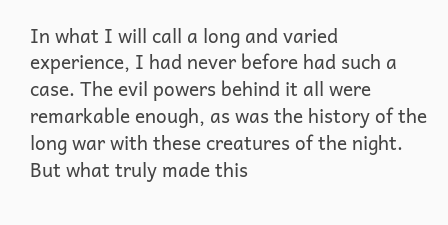In what I will call a long and varied experience, I had never before had such a case. The evil powers behind it all were remarkable enough, as was the history of the long war with these creatures of the night. But what truly made this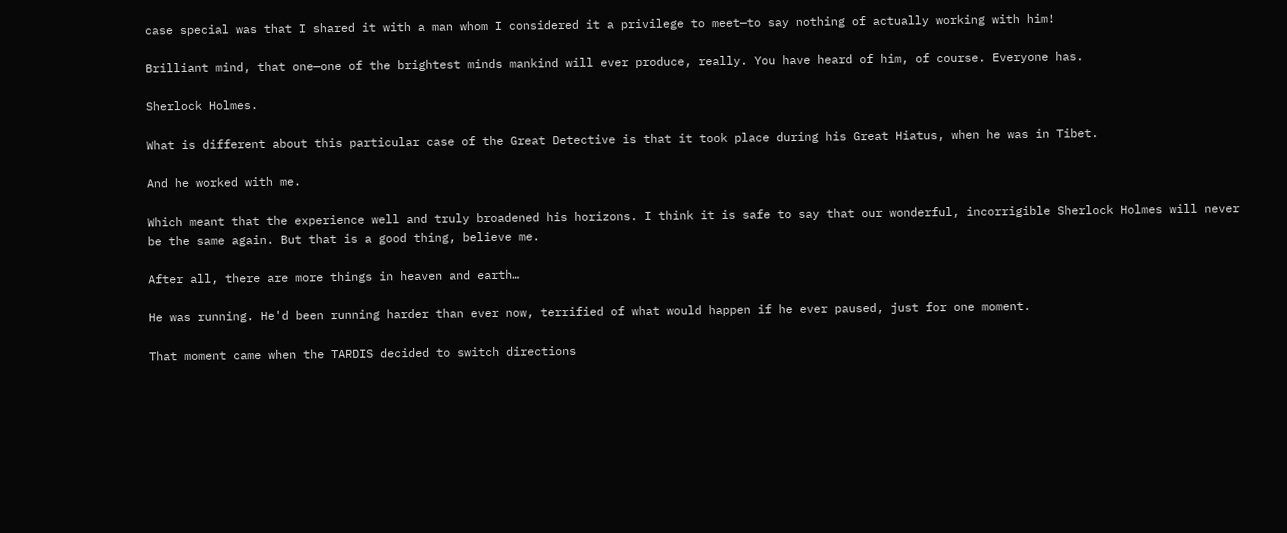case special was that I shared it with a man whom I considered it a privilege to meet—to say nothing of actually working with him!

Brilliant mind, that one—one of the brightest minds mankind will ever produce, really. You have heard of him, of course. Everyone has.

Sherlock Holmes.

What is different about this particular case of the Great Detective is that it took place during his Great Hiatus, when he was in Tibet.

And he worked with me.

Which meant that the experience well and truly broadened his horizons. I think it is safe to say that our wonderful, incorrigible Sherlock Holmes will never be the same again. But that is a good thing, believe me.

After all, there are more things in heaven and earth…

He was running. He'd been running harder than ever now, terrified of what would happen if he ever paused, just for one moment.

That moment came when the TARDIS decided to switch directions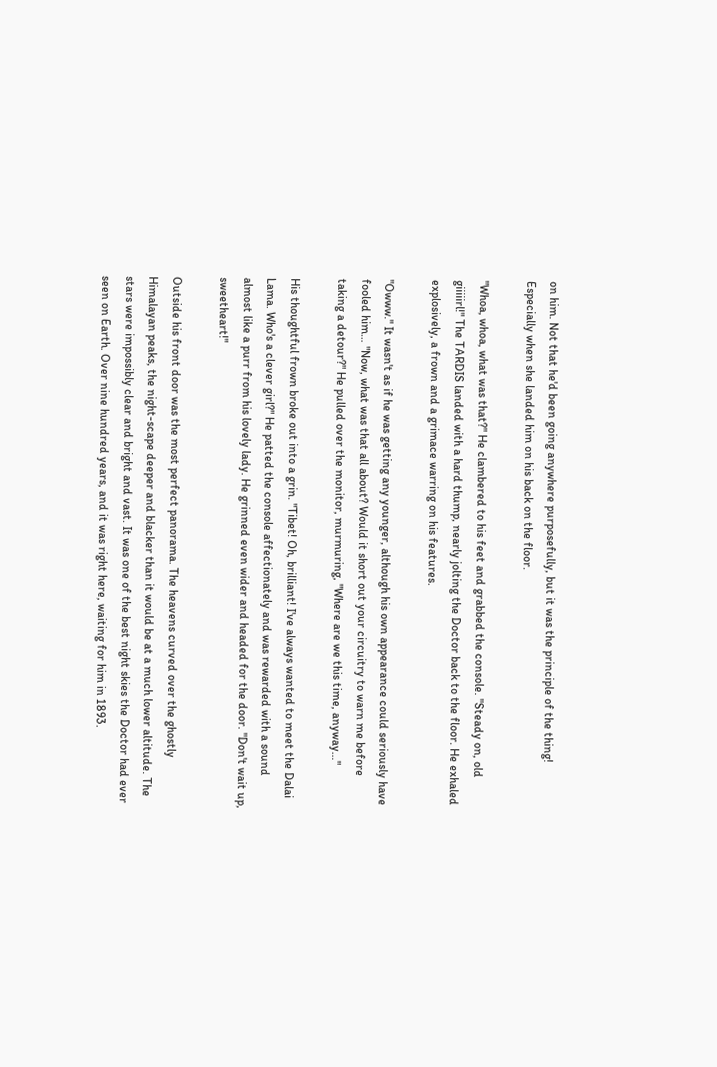on him. Not that he'd been going anywhere purposefully, but it was the principle of the thing! Especially when she landed him on his back on the floor.

"Whoa, whoa, what was that?" He clambered to his feet and grabbed the console. "Steady on, old giiiiirl!" The TARDIS landed with a hard thump, nearly jolting the Doctor back to the floor. He exhaled explosively, a frown and a grimace warring on his features.

"Owww." It wasn't as if he was getting any younger, although his own appearance could seriously have fooled him… "Now, what was that all about? Would it short out your circuitry to warn me before taking a detour?" He pulled over the monitor, murmuring, "Where are we this time, anyway…"

His thoughtful frown broke out into a grin. "Tibet! Oh, brilliant! I've always wanted to meet the Dalai Lama. Who's a clever girl?" He patted the console affectionately and was rewarded with a sound almost like a purr from his lovely lady. He grinned even wider and headed for the door. "Don't wait up, sweetheart!"

Outside his front door was the most perfect panorama. The heavens curved over the ghostly Himalayan peaks, the night-scape deeper and blacker than it would be at a much lower altitude. The stars were impossibly clear and bright and vast. It was one of the best night skies the Doctor had ever seen on Earth. Over nine hundred years, and it was right here, waiting for him in 1893.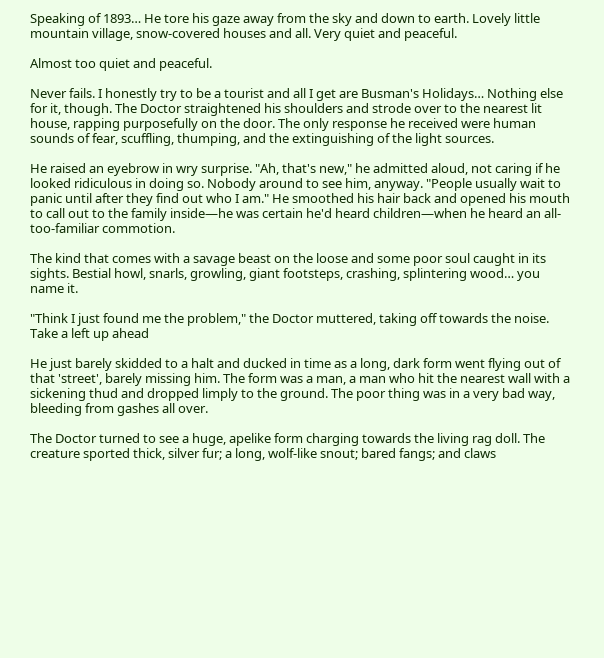Speaking of 1893… He tore his gaze away from the sky and down to earth. Lovely little mountain village, snow-covered houses and all. Very quiet and peaceful.

Almost too quiet and peaceful.

Never fails. I honestly try to be a tourist and all I get are Busman's Holidays… Nothing else for it, though. The Doctor straightened his shoulders and strode over to the nearest lit house, rapping purposefully on the door. The only response he received were human sounds of fear, scuffling, thumping, and the extinguishing of the light sources.

He raised an eyebrow in wry surprise. "Ah, that's new," he admitted aloud, not caring if he looked ridiculous in doing so. Nobody around to see him, anyway. "People usually wait to panic until after they find out who I am." He smoothed his hair back and opened his mouth to call out to the family inside—he was certain he'd heard children—when he heard an all-too-familiar commotion.

The kind that comes with a savage beast on the loose and some poor soul caught in its sights. Bestial howl, snarls, growling, giant footsteps, crashing, splintering wood… you name it.

"Think I just found me the problem," the Doctor muttered, taking off towards the noise. Take a left up ahead

He just barely skidded to a halt and ducked in time as a long, dark form went flying out of that 'street', barely missing him. The form was a man, a man who hit the nearest wall with a sickening thud and dropped limply to the ground. The poor thing was in a very bad way, bleeding from gashes all over.

The Doctor turned to see a huge, apelike form charging towards the living rag doll. The creature sported thick, silver fur; a long, wolf-like snout; bared fangs; and claws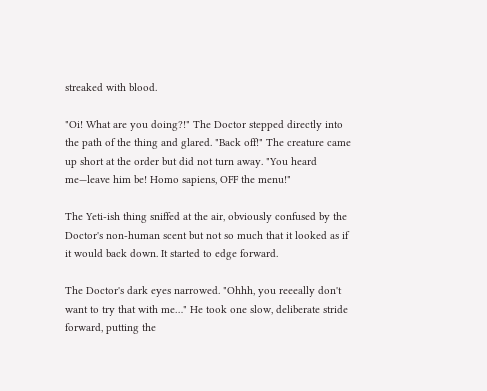streaked with blood.

"Oi! What are you doing?!" The Doctor stepped directly into the path of the thing and glared. "Back off!" The creature came up short at the order but did not turn away. "You heard me—leave him be! Homo sapiens, OFF the menu!"

The Yeti-ish thing sniffed at the air, obviously confused by the Doctor's non-human scent but not so much that it looked as if it would back down. It started to edge forward.

The Doctor's dark eyes narrowed. "Ohhh, you reeeally don't want to try that with me…" He took one slow, deliberate stride forward, putting the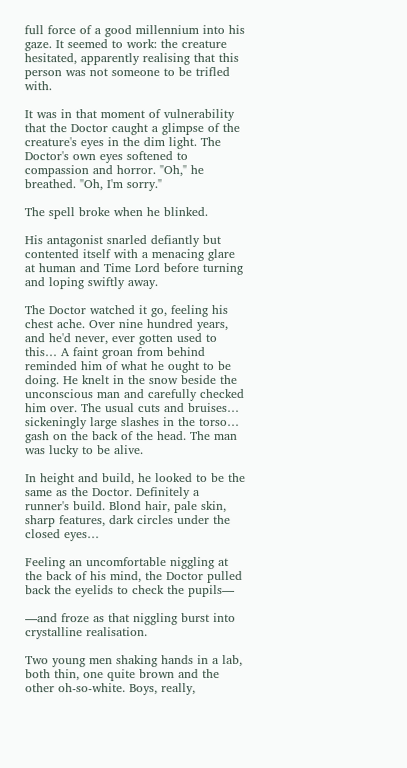full force of a good millennium into his gaze. It seemed to work: the creature hesitated, apparently realising that this person was not someone to be trifled with.

It was in that moment of vulnerability that the Doctor caught a glimpse of the creature's eyes in the dim light. The Doctor's own eyes softened to compassion and horror. "Oh," he breathed. "Oh, I'm sorry."

The spell broke when he blinked.

His antagonist snarled defiantly but contented itself with a menacing glare at human and Time Lord before turning and loping swiftly away.

The Doctor watched it go, feeling his chest ache. Over nine hundred years, and he'd never, ever gotten used to this… A faint groan from behind reminded him of what he ought to be doing. He knelt in the snow beside the unconscious man and carefully checked him over. The usual cuts and bruises… sickeningly large slashes in the torso… gash on the back of the head. The man was lucky to be alive.

In height and build, he looked to be the same as the Doctor. Definitely a runner's build. Blond hair, pale skin, sharp features, dark circles under the closed eyes…

Feeling an uncomfortable niggling at the back of his mind, the Doctor pulled back the eyelids to check the pupils—

—and froze as that niggling burst into crystalline realisation.

Two young men shaking hands in a lab, both thin, one quite brown and the other oh-so-white. Boys, really,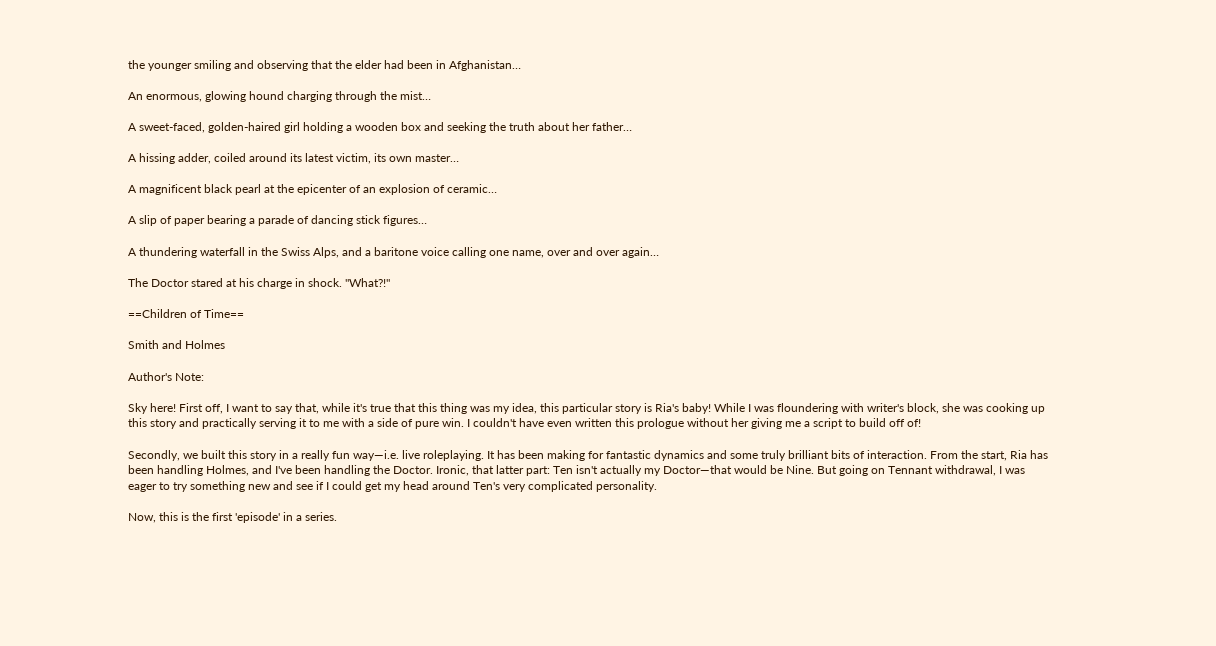the younger smiling and observing that the elder had been in Afghanistan…

An enormous, glowing hound charging through the mist…

A sweet-faced, golden-haired girl holding a wooden box and seeking the truth about her father…

A hissing adder, coiled around its latest victim, its own master…

A magnificent black pearl at the epicenter of an explosion of ceramic…

A slip of paper bearing a parade of dancing stick figures…

A thundering waterfall in the Swiss Alps, and a baritone voice calling one name, over and over again…

The Doctor stared at his charge in shock. "What?!"

==Children of Time==

Smith and Holmes

Author's Note:

Sky here! First off, I want to say that, while it's true that this thing was my idea, this particular story is Ria's baby! While I was floundering with writer's block, she was cooking up this story and practically serving it to me with a side of pure win. I couldn't have even written this prologue without her giving me a script to build off of!

Secondly, we built this story in a really fun way—i.e. live roleplaying. It has been making for fantastic dynamics and some truly brilliant bits of interaction. From the start, Ria has been handling Holmes, and I've been handling the Doctor. Ironic, that latter part: Ten isn't actually my Doctor—that would be Nine. But going on Tennant withdrawal, I was eager to try something new and see if I could get my head around Ten's very complicated personality.

Now, this is the first 'episode' in a series.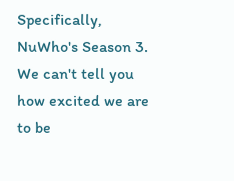Specifically, NuWho's Season 3. We can't tell you how excited we are to be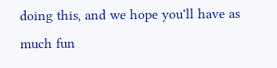doing this, and we hope you'll have as much fun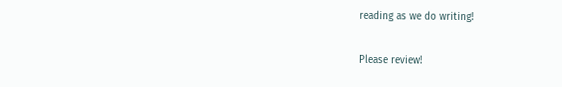reading as we do writing!

Please review!